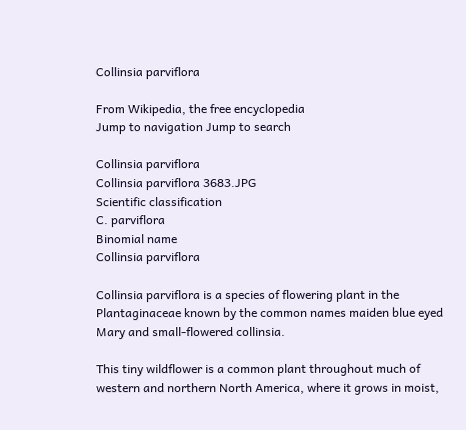Collinsia parviflora

From Wikipedia, the free encyclopedia
Jump to navigation Jump to search

Collinsia parviflora
Collinsia parviflora 3683.JPG
Scientific classification
C. parviflora
Binomial name
Collinsia parviflora

Collinsia parviflora is a species of flowering plant in the Plantaginaceae known by the common names maiden blue eyed Mary and small-flowered collinsia.

This tiny wildflower is a common plant throughout much of western and northern North America, where it grows in moist,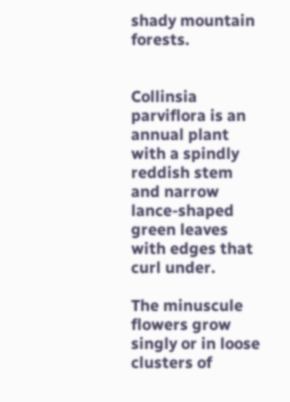shady mountain forests.


Collinsia parviflora is an annual plant with a spindly reddish stem and narrow lance-shaped green leaves with edges that curl under.

The minuscule flowers grow singly or in loose clusters of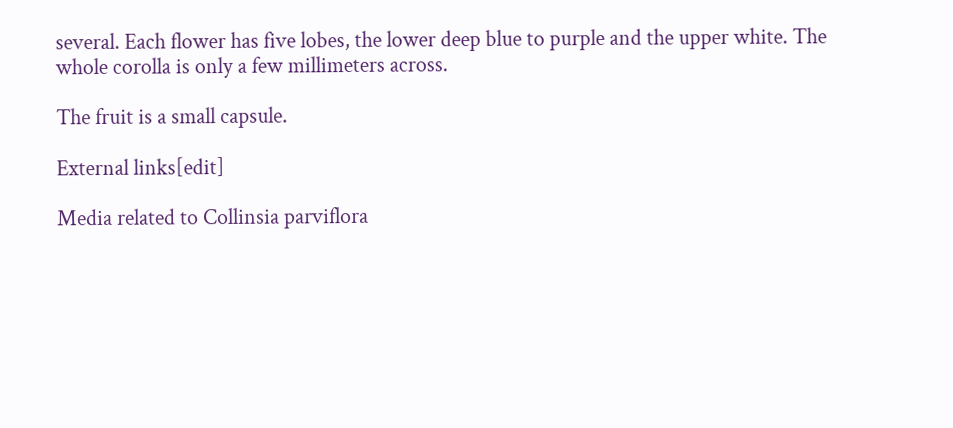several. Each flower has five lobes, the lower deep blue to purple and the upper white. The whole corolla is only a few millimeters across.

The fruit is a small capsule.

External links[edit]

Media related to Collinsia parviflora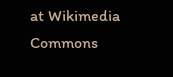at Wikimedia Commons